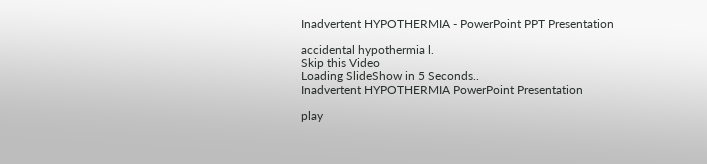Inadvertent HYPOTHERMIA - PowerPoint PPT Presentation

accidental hypothermia l.
Skip this Video
Loading SlideShow in 5 Seconds..
Inadvertent HYPOTHERMIA PowerPoint Presentation

play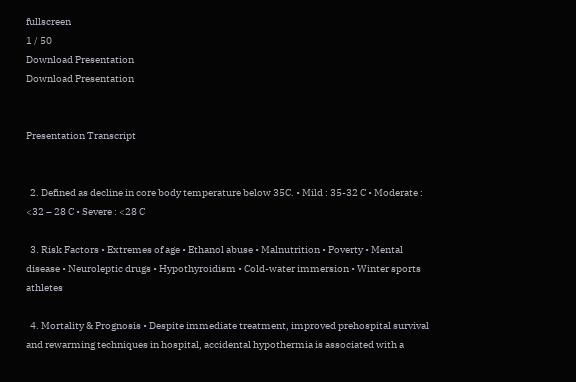fullscreen
1 / 50
Download Presentation
Download Presentation


Presentation Transcript


  2. Defined as decline in core body temperature below 35C. • Mild : 35-32 C • Moderate : <32 – 28 C • Severe : <28 C

  3. Risk Factors • Extremes of age • Ethanol abuse • Malnutrition • Poverty • Mental disease • Neuroleptic drugs • Hypothyroidism • Cold-water immersion • Winter sports athletes

  4. Mortality & Prognosis • Despite immediate treatment, improved prehospital survival and rewarming techniques in hospital, accidental hypothermia is associated with a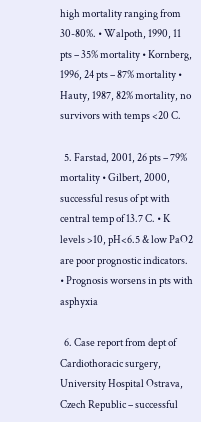high mortality ranging from 30-80%. • Walpoth, 1990, 11 pts – 35% mortality • Kornberg, 1996, 24 pts – 87% mortality • Hauty, 1987, 82% mortality, no survivors with temps <20 C.

  5. Farstad, 2001, 26 pts – 79% mortality • Gilbert, 2000, successful resus of pt with central temp of 13.7 C. • K levels >10, pH<6.5 & low PaO2 are poor prognostic indicators. • Prognosis worsens in pts with asphyxia

  6. Case report from dept of Cardiothoracic surgery, University Hospital Ostrava, Czech Republic – successful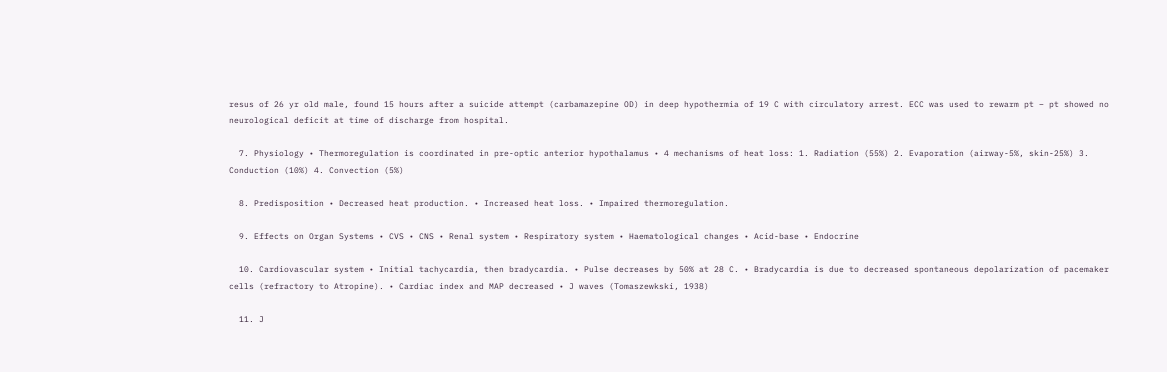resus of 26 yr old male, found 15 hours after a suicide attempt (carbamazepine OD) in deep hypothermia of 19 C with circulatory arrest. ECC was used to rewarm pt – pt showed no neurological deficit at time of discharge from hospital.

  7. Physiology • Thermoregulation is coordinated in pre-optic anterior hypothalamus • 4 mechanisms of heat loss: 1. Radiation (55%) 2. Evaporation (airway-5%, skin-25%) 3. Conduction (10%) 4. Convection (5%)

  8. Predisposition • Decreased heat production. • Increased heat loss. • Impaired thermoregulation.

  9. Effects on Organ Systems • CVS • CNS • Renal system • Respiratory system • Haematological changes • Acid-base • Endocrine

  10. Cardiovascular system • Initial tachycardia, then bradycardia. • Pulse decreases by 50% at 28 C. • Bradycardia is due to decreased spontaneous depolarization of pacemaker cells (refractory to Atropine). • Cardiac index and MAP decreased • J waves (Tomaszewkski, 1938)

  11. J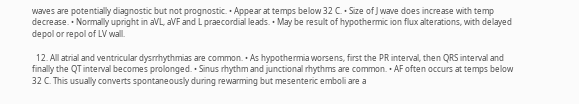waves are potentially diagnostic but not prognostic. • Appear at temps below 32 C. • Size of J wave does increase with temp decrease. • Normally upright in aVL, aVF and L praecordial leads. • May be result of hypothermic ion flux alterations, with delayed depol or repol of LV wall.

  12. All atrial and ventricular dysrrhythmias are common. • As hypothermia worsens, first the PR interval, then QRS interval and finally the QT interval becomes prolonged. • Sinus rhythm and junctional rhythms are common. • AF often occurs at temps below 32 C. This usually converts spontaneously during rewarming but mesenteric emboli are a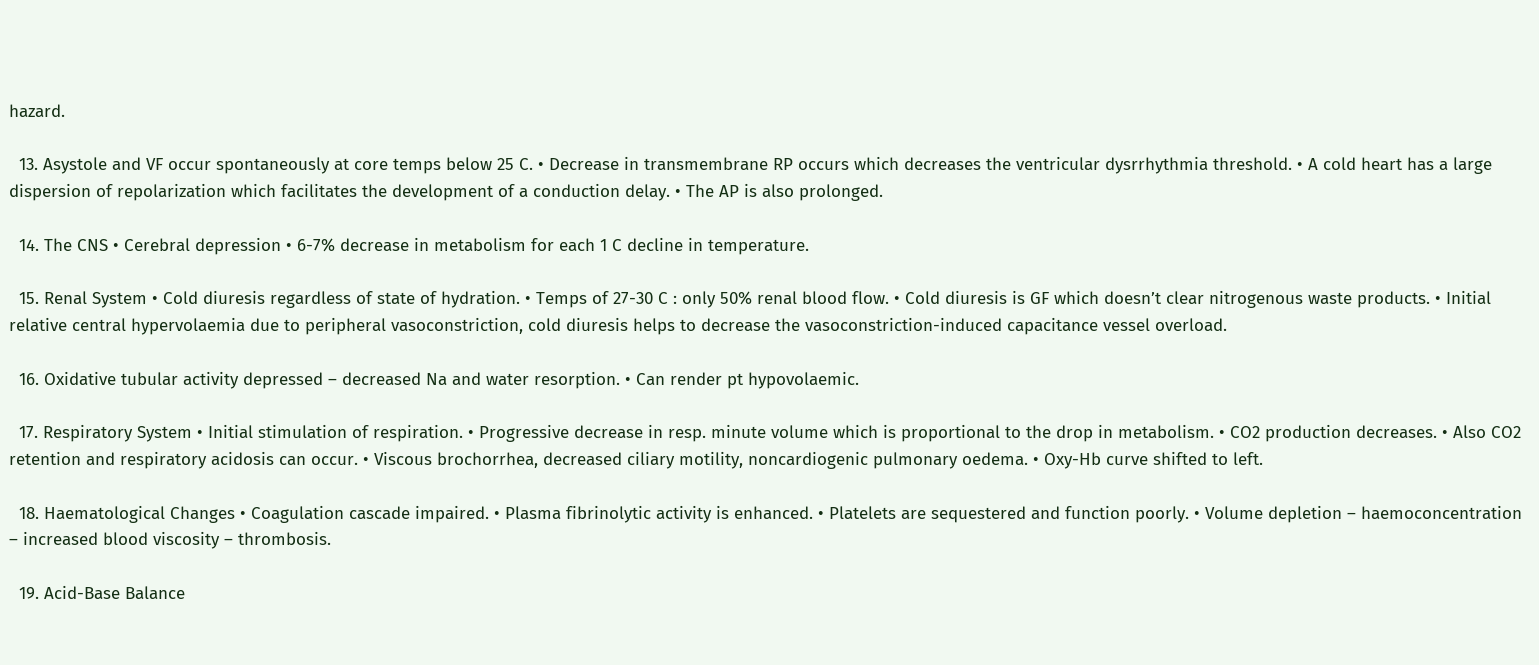hazard.

  13. Asystole and VF occur spontaneously at core temps below 25 C. • Decrease in transmembrane RP occurs which decreases the ventricular dysrrhythmia threshold. • A cold heart has a large dispersion of repolarization which facilitates the development of a conduction delay. • The AP is also prolonged.

  14. The CNS • Cerebral depression • 6-7% decrease in metabolism for each 1 C decline in temperature.

  15. Renal System • Cold diuresis regardless of state of hydration. • Temps of 27-30 C : only 50% renal blood flow. • Cold diuresis is GF which doesn’t clear nitrogenous waste products. • Initial relative central hypervolaemia due to peripheral vasoconstriction, cold diuresis helps to decrease the vasoconstriction-induced capacitance vessel overload.

  16. Oxidative tubular activity depressed – decreased Na and water resorption. • Can render pt hypovolaemic.

  17. Respiratory System • Initial stimulation of respiration. • Progressive decrease in resp. minute volume which is proportional to the drop in metabolism. • CO2 production decreases. • Also CO2 retention and respiratory acidosis can occur. • Viscous brochorrhea, decreased ciliary motility, noncardiogenic pulmonary oedema. • Oxy-Hb curve shifted to left.

  18. Haematological Changes • Coagulation cascade impaired. • Plasma fibrinolytic activity is enhanced. • Platelets are sequestered and function poorly. • Volume depletion – haemoconcentration – increased blood viscosity – thrombosis.

  19. Acid-Base Balance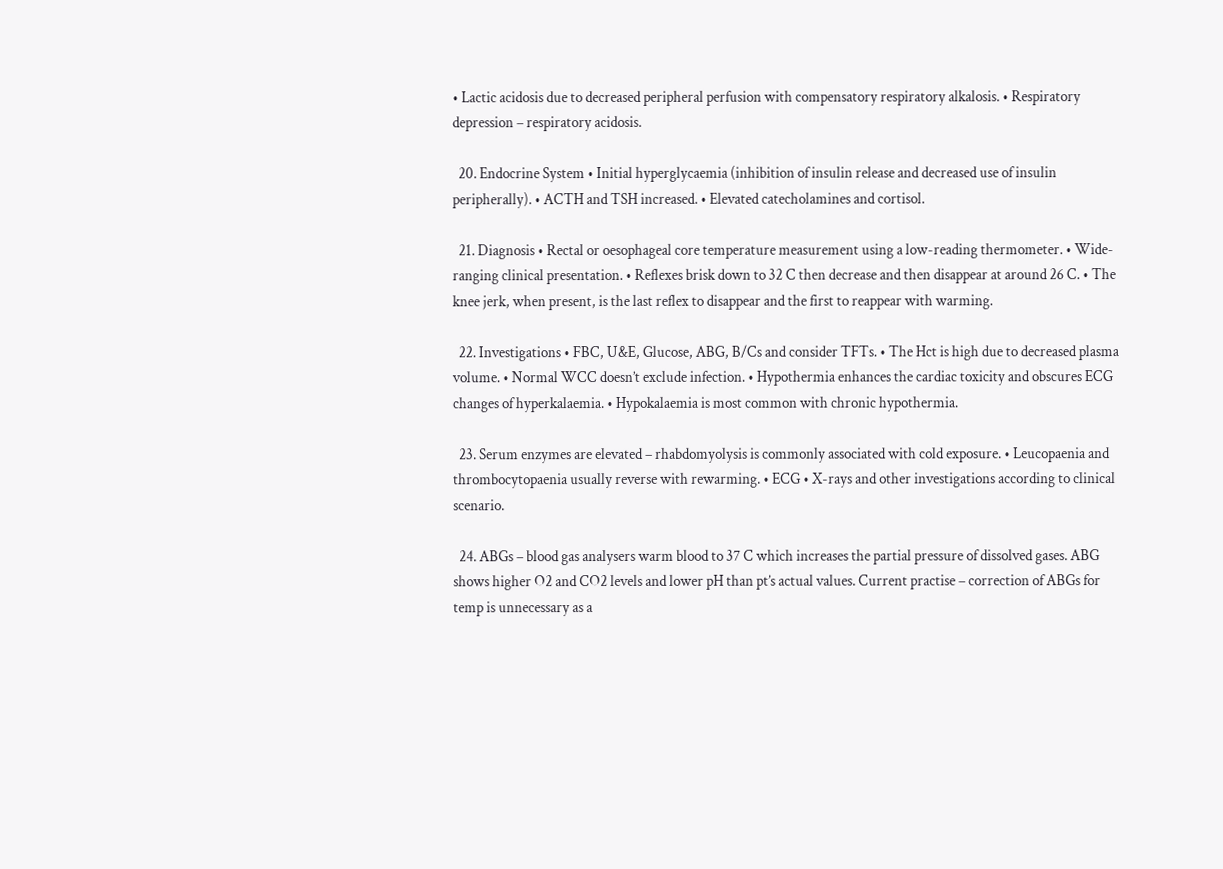• Lactic acidosis due to decreased peripheral perfusion with compensatory respiratory alkalosis. • Respiratory depression – respiratory acidosis.

  20. Endocrine System • Initial hyperglycaemia (inhibition of insulin release and decreased use of insulin peripherally). • ACTH and TSH increased. • Elevated catecholamines and cortisol.

  21. Diagnosis • Rectal or oesophageal core temperature measurement using a low-reading thermometer. • Wide-ranging clinical presentation. • Reflexes brisk down to 32 C then decrease and then disappear at around 26 C. • The knee jerk, when present, is the last reflex to disappear and the first to reappear with warming.

  22. Investigations • FBC, U&E, Glucose, ABG, B/Cs and consider TFTs. • The Hct is high due to decreased plasma volume. • Normal WCC doesn’t exclude infection. • Hypothermia enhances the cardiac toxicity and obscures ECG changes of hyperkalaemia. • Hypokalaemia is most common with chronic hypothermia.

  23. Serum enzymes are elevated – rhabdomyolysis is commonly associated with cold exposure. • Leucopaenia and thrombocytopaenia usually reverse with rewarming. • ECG • X-rays and other investigations according to clinical scenario.

  24. ABGs – blood gas analysers warm blood to 37 C which increases the partial pressure of dissolved gases. ABG shows higher O2 and CO2 levels and lower pH than pt’s actual values. Current practise – correction of ABGs for temp is unnecessary as a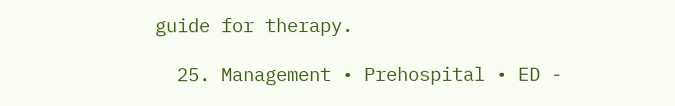guide for therapy.

  25. Management • Prehospital • ED -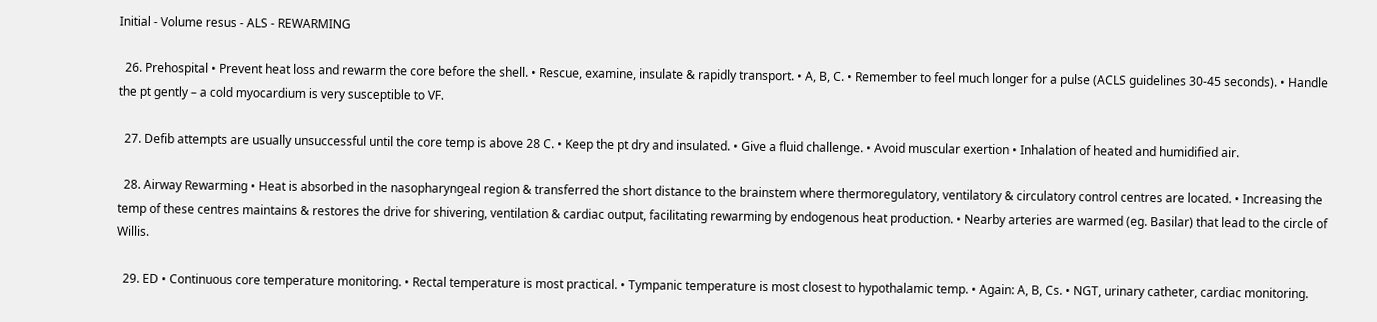Initial - Volume resus - ALS - REWARMING

  26. Prehospital • Prevent heat loss and rewarm the core before the shell. • Rescue, examine, insulate & rapidly transport. • A, B, C. • Remember to feel much longer for a pulse (ACLS guidelines 30-45 seconds). • Handle the pt gently – a cold myocardium is very susceptible to VF.

  27. Defib attempts are usually unsuccessful until the core temp is above 28 C. • Keep the pt dry and insulated. • Give a fluid challenge. • Avoid muscular exertion • Inhalation of heated and humidified air.

  28. Airway Rewarming • Heat is absorbed in the nasopharyngeal region & transferred the short distance to the brainstem where thermoregulatory, ventilatory & circulatory control centres are located. • Increasing the temp of these centres maintains & restores the drive for shivering, ventilation & cardiac output, facilitating rewarming by endogenous heat production. • Nearby arteries are warmed (eg. Basilar) that lead to the circle of Willis.

  29. ED • Continuous core temperature monitoring. • Rectal temperature is most practical. • Tympanic temperature is most closest to hypothalamic temp. • Again: A, B, Cs. • NGT, urinary catheter, cardiac monitoring.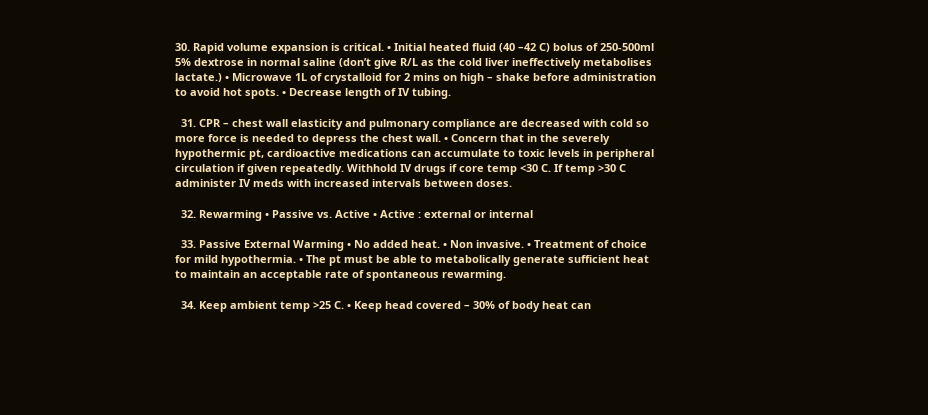30. Rapid volume expansion is critical. • Initial heated fluid (40 –42 C) bolus of 250-500ml 5% dextrose in normal saline (don’t give R/L as the cold liver ineffectively metabolises lactate.) • Microwave 1L of crystalloid for 2 mins on high – shake before administration to avoid hot spots. • Decrease length of IV tubing.

  31. CPR – chest wall elasticity and pulmonary compliance are decreased with cold so more force is needed to depress the chest wall. • Concern that in the severely hypothermic pt, cardioactive medications can accumulate to toxic levels in peripheral circulation if given repeatedly. Withhold IV drugs if core temp <30 C. If temp >30 C administer IV meds with increased intervals between doses.

  32. Rewarming • Passive vs. Active • Active : external or internal

  33. Passive External Warming • No added heat. • Non invasive. • Treatment of choice for mild hypothermia. • The pt must be able to metabolically generate sufficient heat to maintain an acceptable rate of spontaneous rewarming.

  34. Keep ambient temp >25 C. • Keep head covered – 30% of body heat can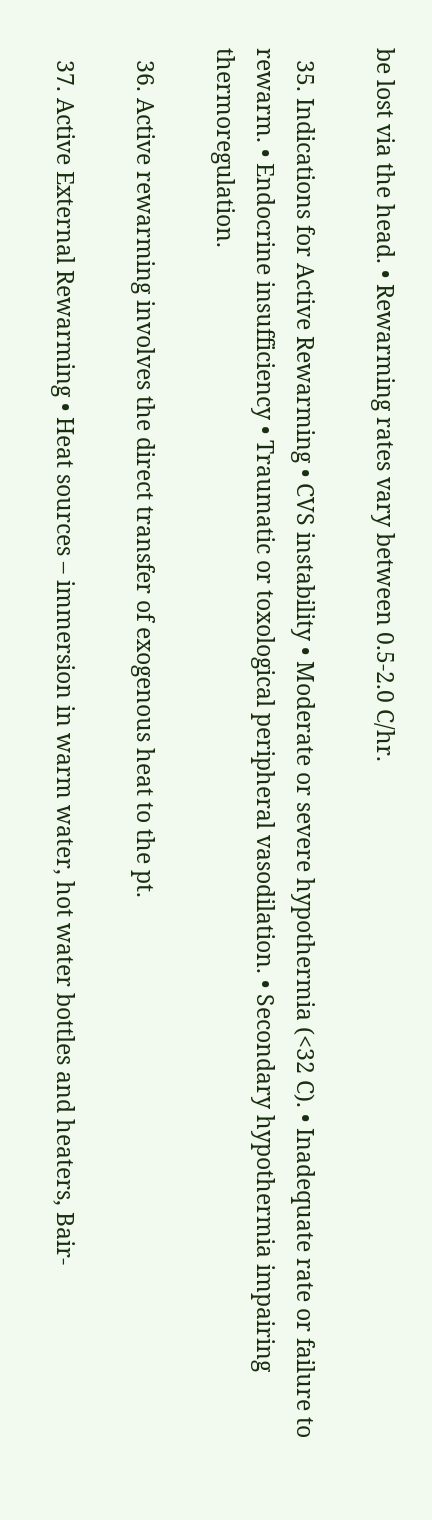be lost via the head. • Rewarming rates vary between 0.5-2.0 C/hr.

  35. Indications for Active Rewarming • CVS instability • Moderate or severe hypothermia (<32 C). • Inadequate rate or failure to rewarm. • Endocrine insufficiency • Traumatic or toxological peripheral vasodilation. • Secondary hypothermia impairing thermoregulation.

  36. Active rewarming involves the direct transfer of exogenous heat to the pt.

  37. Active External Rewarming • Heat sources – immersion in warm water, hot water bottles and heaters, Bair-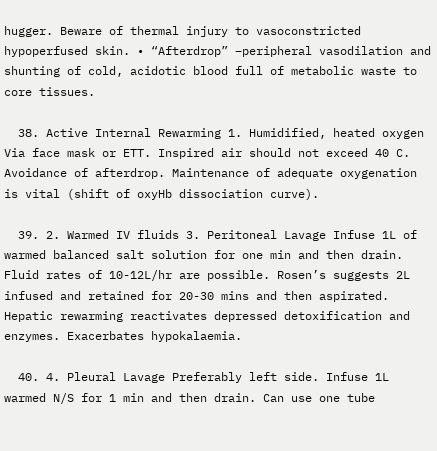hugger. Beware of thermal injury to vasoconstricted hypoperfused skin. • “Afterdrop” –peripheral vasodilation and shunting of cold, acidotic blood full of metabolic waste to core tissues.

  38. Active Internal Rewarming 1. Humidified, heated oxygen Via face mask or ETT. Inspired air should not exceed 40 C. Avoidance of afterdrop. Maintenance of adequate oxygenation is vital (shift of oxyHb dissociation curve).

  39. 2. Warmed IV fluids 3. Peritoneal Lavage Infuse 1L of warmed balanced salt solution for one min and then drain. Fluid rates of 10-12L/hr are possible. Rosen’s suggests 2L infused and retained for 20-30 mins and then aspirated. Hepatic rewarming reactivates depressed detoxification and enzymes. Exacerbates hypokalaemia.

  40. 4. Pleural Lavage Preferably left side. Infuse 1L warmed N/S for 1 min and then drain. Can use one tube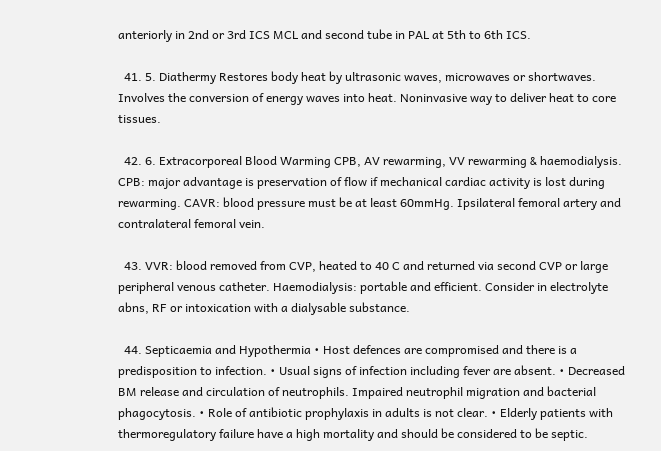anteriorly in 2nd or 3rd ICS MCL and second tube in PAL at 5th to 6th ICS.

  41. 5. Diathermy Restores body heat by ultrasonic waves, microwaves or shortwaves. Involves the conversion of energy waves into heat. Noninvasive way to deliver heat to core tissues.

  42. 6. Extracorporeal Blood Warming CPB, AV rewarming, VV rewarming & haemodialysis. CPB: major advantage is preservation of flow if mechanical cardiac activity is lost during rewarming. CAVR: blood pressure must be at least 60mmHg. Ipsilateral femoral artery and contralateral femoral vein.

  43. VVR: blood removed from CVP, heated to 40 C and returned via second CVP or large peripheral venous catheter. Haemodialysis: portable and efficient. Consider in electrolyte abns, RF or intoxication with a dialysable substance.

  44. Septicaemia and Hypothermia • Host defences are compromised and there is a predisposition to infection. • Usual signs of infection including fever are absent. • Decreased BM release and circulation of neutrophils. Impaired neutrophil migration and bacterial phagocytosis. • Role of antibiotic prophylaxis in adults is not clear. • Elderly patients with thermoregulatory failure have a high mortality and should be considered to be septic.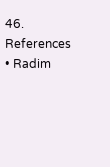46. References • Radim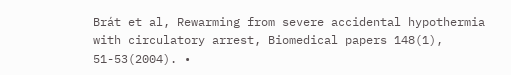Brát et al, Rewarming from severe accidental hypothermia with circulatory arrest, Biomedical papers 148(1), 51-53(2004). •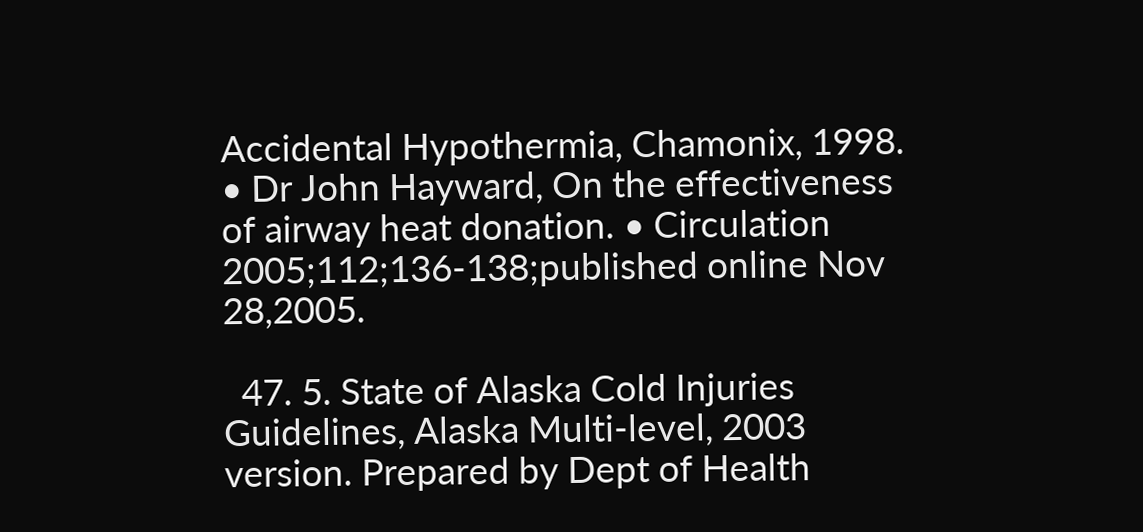Accidental Hypothermia, Chamonix, 1998. • Dr John Hayward, On the effectiveness of airway heat donation. • Circulation 2005;112;136-138;published online Nov 28,2005.

  47. 5. State of Alaska Cold Injuries Guidelines, Alaska Multi-level, 2003 version. Prepared by Dept of Health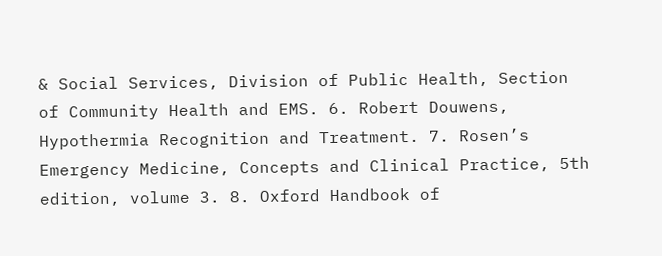& Social Services, Division of Public Health, Section of Community Health and EMS. 6. Robert Douwens, Hypothermia Recognition and Treatment. 7. Rosen’s Emergency Medicine, Concepts and Clinical Practice, 5th edition, volume 3. 8. Oxford Handbook of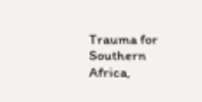Trauma for Southern Africa,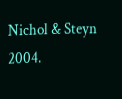Nichol & Steyn 2004.